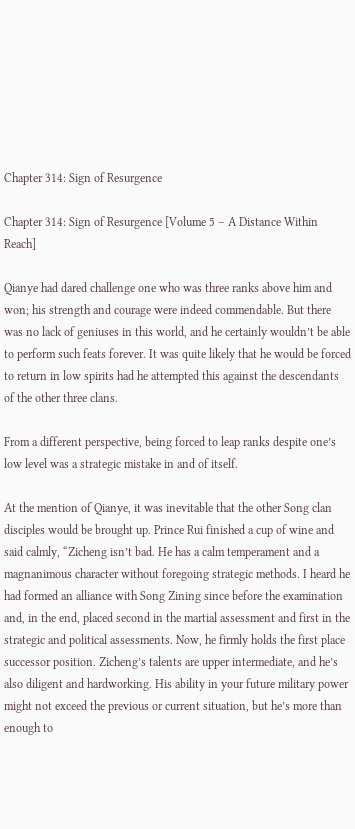Chapter 314: Sign of Resurgence

Chapter 314: Sign of Resurgence [Volume 5 – A Distance Within Reach]

Qianye had dared challenge one who was three ranks above him and won; his strength and courage were indeed commendable. But there was no lack of geniuses in this world, and he certainly wouldn’t be able to perform such feats forever. It was quite likely that he would be forced to return in low spirits had he attempted this against the descendants of the other three clans.

From a different perspective, being forced to leap ranks despite one’s low level was a strategic mistake in and of itself.

At the mention of Qianye, it was inevitable that the other Song clan disciples would be brought up. Prince Rui finished a cup of wine and said calmly, “Zicheng isn’t bad. He has a calm temperament and a magnanimous character without foregoing strategic methods. I heard he had formed an alliance with Song Zining since before the examination and, in the end, placed second in the martial assessment and first in the strategic and political assessments. Now, he firmly holds the first place successor position. Zicheng’s talents are upper intermediate, and he’s also diligent and hardworking. His ability in your future military power might not exceed the previous or current situation, but he’s more than enough to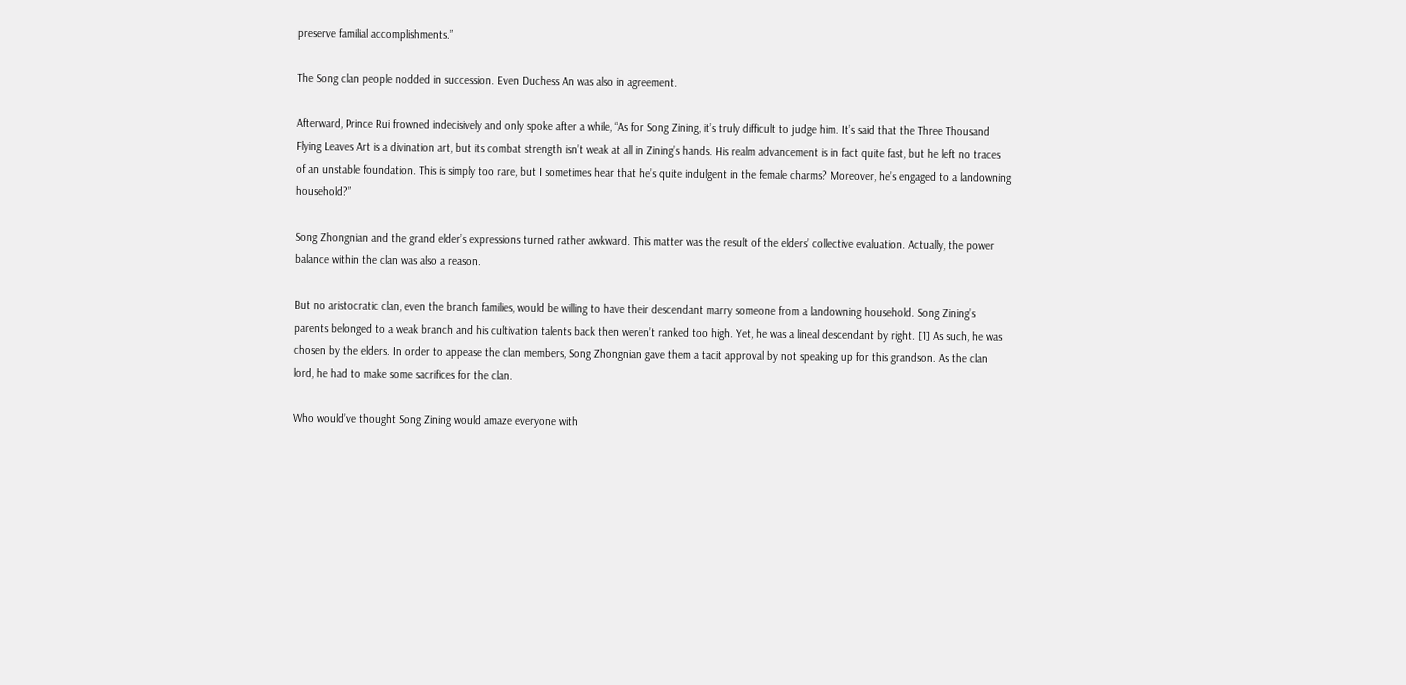preserve familial accomplishments.”

The Song clan people nodded in succession. Even Duchess An was also in agreement.

Afterward, Prince Rui frowned indecisively and only spoke after a while, “As for Song Zining, it’s truly difficult to judge him. It’s said that the Three Thousand Flying Leaves Art is a divination art, but its combat strength isn’t weak at all in Zining’s hands. His realm advancement is in fact quite fast, but he left no traces of an unstable foundation. This is simply too rare, but I sometimes hear that he’s quite indulgent in the female charms? Moreover, he’s engaged to a landowning household?”

Song Zhongnian and the grand elder’s expressions turned rather awkward. This matter was the result of the elders’ collective evaluation. Actually, the power balance within the clan was also a reason.

But no aristocratic clan, even the branch families, would be willing to have their descendant marry someone from a landowning household. Song Zining’s parents belonged to a weak branch and his cultivation talents back then weren’t ranked too high. Yet, he was a lineal descendant by right. [1] As such, he was chosen by the elders. In order to appease the clan members, Song Zhongnian gave them a tacit approval by not speaking up for this grandson. As the clan lord, he had to make some sacrifices for the clan.

Who would’ve thought Song Zining would amaze everyone with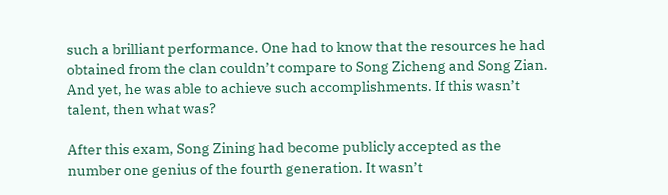such a brilliant performance. One had to know that the resources he had obtained from the clan couldn’t compare to Song Zicheng and Song Zian. And yet, he was able to achieve such accomplishments. If this wasn’t talent, then what was?

After this exam, Song Zining had become publicly accepted as the number one genius of the fourth generation. It wasn’t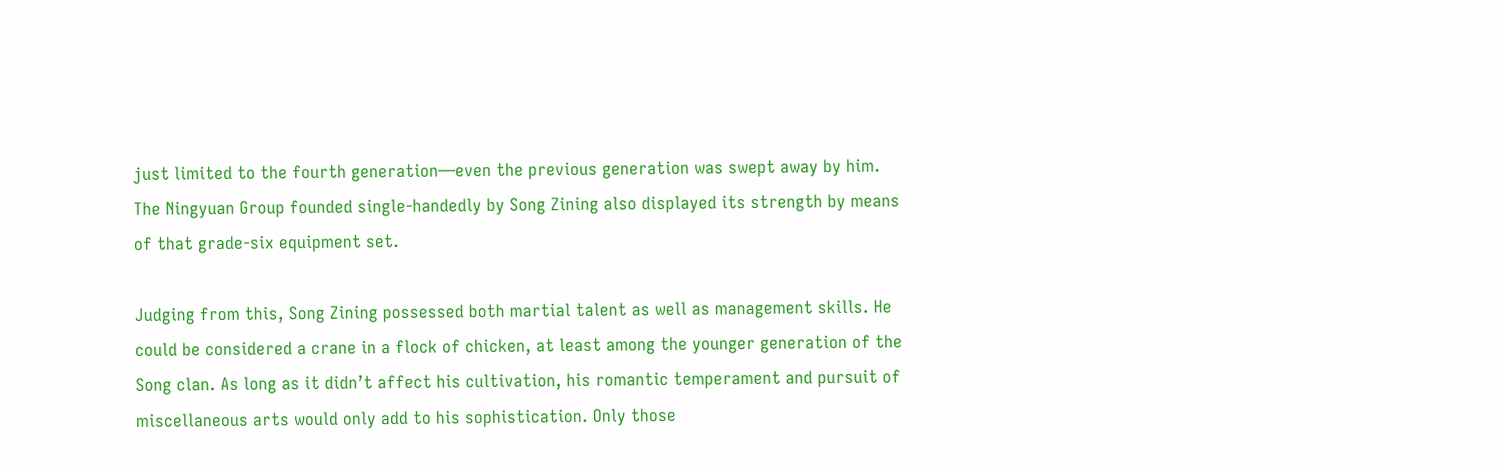just limited to the fourth generation—even the previous generation was swept away by him. The Ningyuan Group founded single-handedly by Song Zining also displayed its strength by means of that grade-six equipment set.

Judging from this, Song Zining possessed both martial talent as well as management skills. He could be considered a crane in a flock of chicken, at least among the younger generation of the Song clan. As long as it didn’t affect his cultivation, his romantic temperament and pursuit of miscellaneous arts would only add to his sophistication. Only those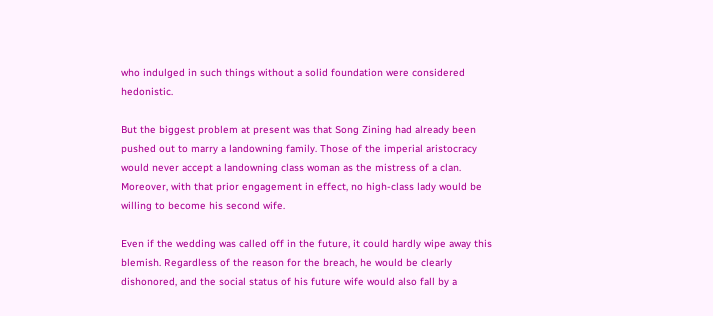who indulged in such things without a solid foundation were considered hedonistic.

But the biggest problem at present was that Song Zining had already been pushed out to marry a landowning family. Those of the imperial aristocracy would never accept a landowning class woman as the mistress of a clan. Moreover, with that prior engagement in effect, no high-class lady would be willing to become his second wife.

Even if the wedding was called off in the future, it could hardly wipe away this blemish. Regardless of the reason for the breach, he would be clearly dishonored, and the social status of his future wife would also fall by a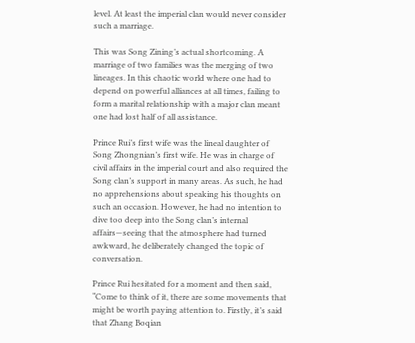level. At least the imperial clan would never consider such a marriage.

This was Song Zining’s actual shortcoming. A marriage of two families was the merging of two lineages. In this chaotic world where one had to depend on powerful alliances at all times, failing to form a marital relationship with a major clan meant one had lost half of all assistance.

Prince Rui’s first wife was the lineal daughter of Song Zhongnian’s first wife. He was in charge of civil affairs in the imperial court and also required the Song clan’s support in many areas. As such, he had no apprehensions about speaking his thoughts on such an occasion. However, he had no intention to dive too deep into the Song clan’s internal affairs—seeing that the atmosphere had turned awkward, he deliberately changed the topic of conversation.

Prince Rui hesitated for a moment and then said, “Come to think of it, there are some movements that might be worth paying attention to. Firstly, it’s said that Zhang Boqian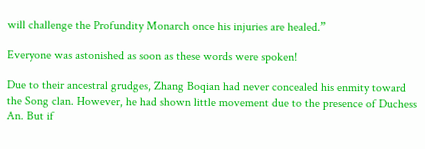will challenge the Profundity Monarch once his injuries are healed.”

Everyone was astonished as soon as these words were spoken!

Due to their ancestral grudges, Zhang Boqian had never concealed his enmity toward the Song clan. However, he had shown little movement due to the presence of Duchess An. But if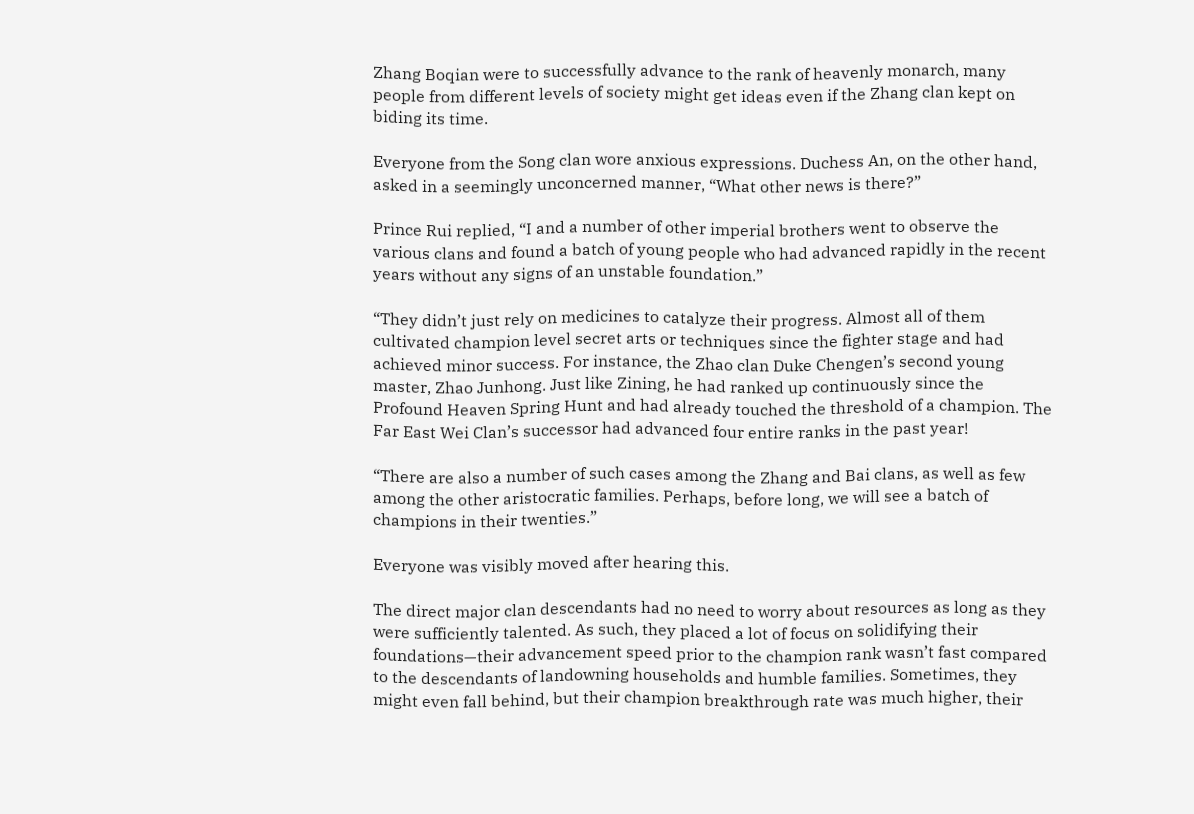Zhang Boqian were to successfully advance to the rank of heavenly monarch, many people from different levels of society might get ideas even if the Zhang clan kept on biding its time.

Everyone from the Song clan wore anxious expressions. Duchess An, on the other hand, asked in a seemingly unconcerned manner, “What other news is there?”

Prince Rui replied, “I and a number of other imperial brothers went to observe the various clans and found a batch of young people who had advanced rapidly in the recent years without any signs of an unstable foundation.”

“They didn’t just rely on medicines to catalyze their progress. Almost all of them cultivated champion level secret arts or techniques since the fighter stage and had achieved minor success. For instance, the Zhao clan Duke Chengen’s second young master, Zhao Junhong. Just like Zining, he had ranked up continuously since the Profound Heaven Spring Hunt and had already touched the threshold of a champion. The Far East Wei Clan’s successor had advanced four entire ranks in the past year!

“There are also a number of such cases among the Zhang and Bai clans, as well as few among the other aristocratic families. Perhaps, before long, we will see a batch of champions in their twenties.”

Everyone was visibly moved after hearing this.

The direct major clan descendants had no need to worry about resources as long as they were sufficiently talented. As such, they placed a lot of focus on solidifying their foundations—their advancement speed prior to the champion rank wasn’t fast compared to the descendants of landowning households and humble families. Sometimes, they might even fall behind, but their champion breakthrough rate was much higher, their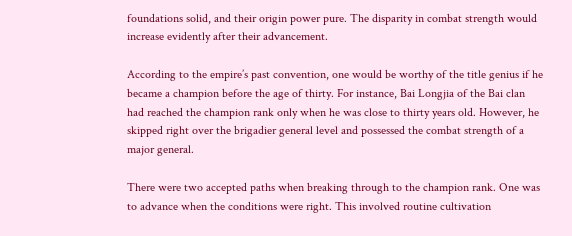foundations solid, and their origin power pure. The disparity in combat strength would increase evidently after their advancement.

According to the empire’s past convention, one would be worthy of the title genius if he became a champion before the age of thirty. For instance, Bai Longjia of the Bai clan had reached the champion rank only when he was close to thirty years old. However, he skipped right over the brigadier general level and possessed the combat strength of a major general.

There were two accepted paths when breaking through to the champion rank. One was to advance when the conditions were right. This involved routine cultivation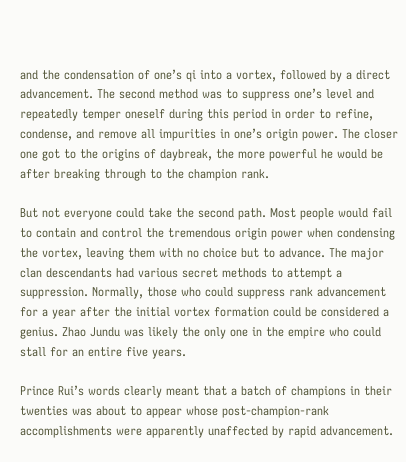and the condensation of one’s qi into a vortex, followed by a direct advancement. The second method was to suppress one’s level and repeatedly temper oneself during this period in order to refine, condense, and remove all impurities in one’s origin power. The closer one got to the origins of daybreak, the more powerful he would be after breaking through to the champion rank.

But not everyone could take the second path. Most people would fail to contain and control the tremendous origin power when condensing the vortex, leaving them with no choice but to advance. The major clan descendants had various secret methods to attempt a suppression. Normally, those who could suppress rank advancement for a year after the initial vortex formation could be considered a genius. Zhao Jundu was likely the only one in the empire who could stall for an entire five years.

Prince Rui’s words clearly meant that a batch of champions in their twenties was about to appear whose post-champion-rank accomplishments were apparently unaffected by rapid advancement.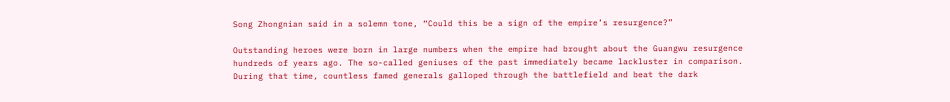Song Zhongnian said in a solemn tone, “Could this be a sign of the empire’s resurgence?”

Outstanding heroes were born in large numbers when the empire had brought about the Guangwu resurgence hundreds of years ago. The so-called geniuses of the past immediately became lackluster in comparison. During that time, countless famed generals galloped through the battlefield and beat the dark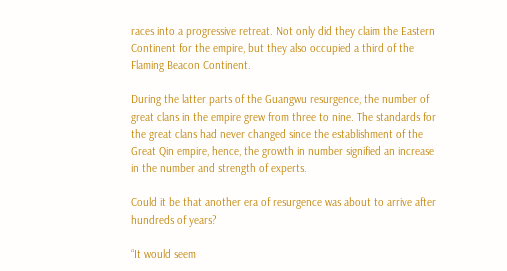races into a progressive retreat. Not only did they claim the Eastern Continent for the empire, but they also occupied a third of the Flaming Beacon Continent.

During the latter parts of the Guangwu resurgence, the number of great clans in the empire grew from three to nine. The standards for the great clans had never changed since the establishment of the Great Qin empire, hence, the growth in number signified an increase in the number and strength of experts.

Could it be that another era of resurgence was about to arrive after hundreds of years?

“It would seem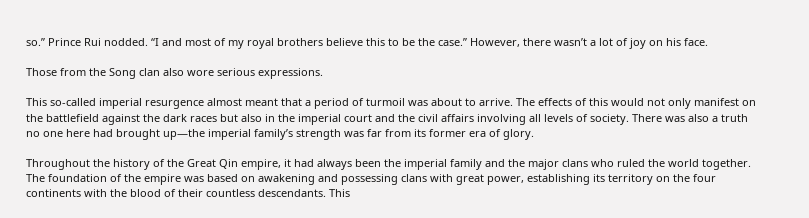so.” Prince Rui nodded. “I and most of my royal brothers believe this to be the case.” However, there wasn’t a lot of joy on his face.

Those from the Song clan also wore serious expressions.

This so-called imperial resurgence almost meant that a period of turmoil was about to arrive. The effects of this would not only manifest on the battlefield against the dark races but also in the imperial court and the civil affairs involving all levels of society. There was also a truth no one here had brought up—the imperial family’s strength was far from its former era of glory.

Throughout the history of the Great Qin empire, it had always been the imperial family and the major clans who ruled the world together. The foundation of the empire was based on awakening and possessing clans with great power, establishing its territory on the four continents with the blood of their countless descendants. This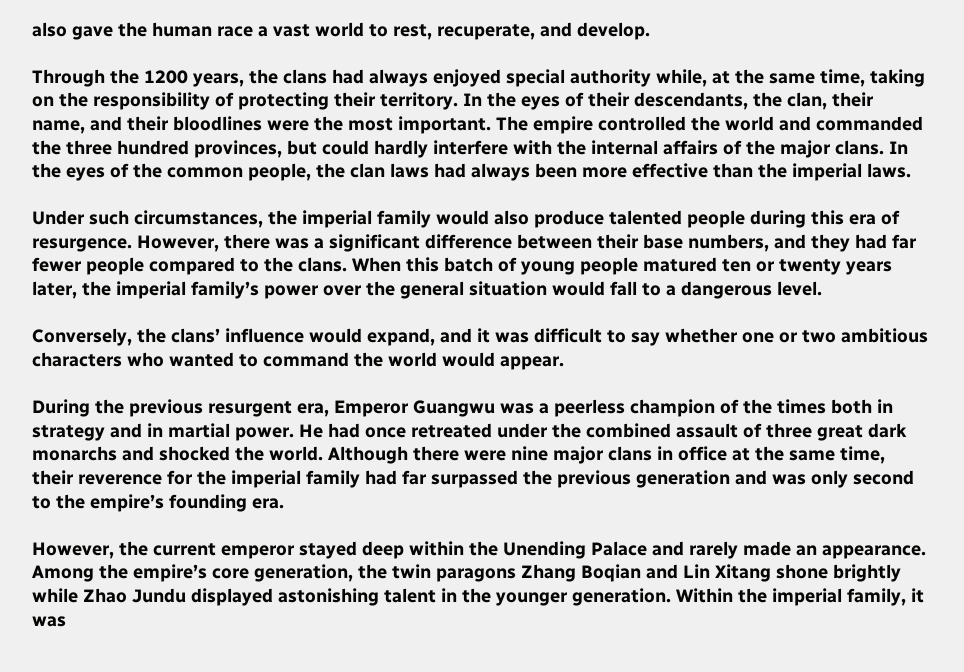also gave the human race a vast world to rest, recuperate, and develop.

Through the 1200 years, the clans had always enjoyed special authority while, at the same time, taking on the responsibility of protecting their territory. In the eyes of their descendants, the clan, their name, and their bloodlines were the most important. The empire controlled the world and commanded the three hundred provinces, but could hardly interfere with the internal affairs of the major clans. In the eyes of the common people, the clan laws had always been more effective than the imperial laws.

Under such circumstances, the imperial family would also produce talented people during this era of resurgence. However, there was a significant difference between their base numbers, and they had far fewer people compared to the clans. When this batch of young people matured ten or twenty years later, the imperial family’s power over the general situation would fall to a dangerous level.

Conversely, the clans’ influence would expand, and it was difficult to say whether one or two ambitious characters who wanted to command the world would appear.

During the previous resurgent era, Emperor Guangwu was a peerless champion of the times both in strategy and in martial power. He had once retreated under the combined assault of three great dark monarchs and shocked the world. Although there were nine major clans in office at the same time, their reverence for the imperial family had far surpassed the previous generation and was only second to the empire’s founding era.

However, the current emperor stayed deep within the Unending Palace and rarely made an appearance. Among the empire’s core generation, the twin paragons Zhang Boqian and Lin Xitang shone brightly while Zhao Jundu displayed astonishing talent in the younger generation. Within the imperial family, it was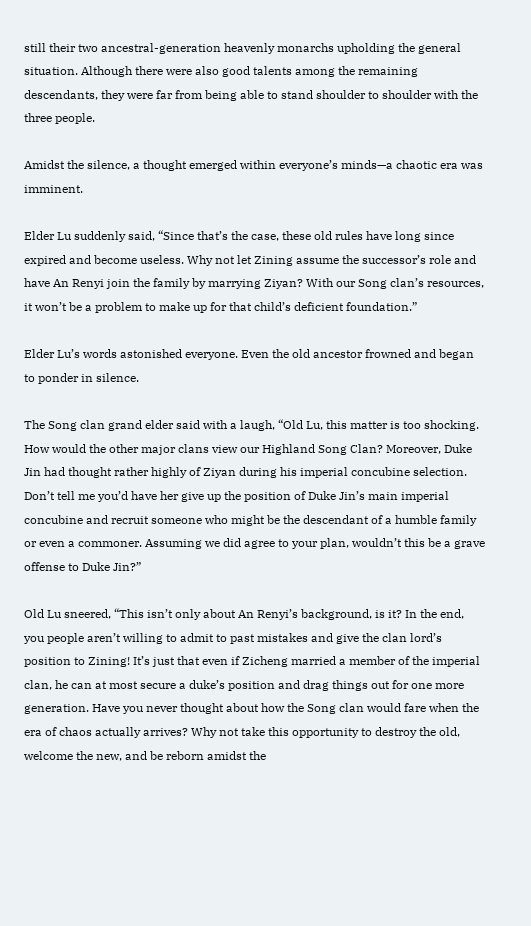still their two ancestral-generation heavenly monarchs upholding the general situation. Although there were also good talents among the remaining descendants, they were far from being able to stand shoulder to shoulder with the three people.

Amidst the silence, a thought emerged within everyone’s minds—a chaotic era was imminent.

Elder Lu suddenly said, “Since that’s the case, these old rules have long since expired and become useless. Why not let Zining assume the successor’s role and have An Renyi join the family by marrying Ziyan? With our Song clan’s resources, it won’t be a problem to make up for that child’s deficient foundation.”

Elder Lu’s words astonished everyone. Even the old ancestor frowned and began to ponder in silence.

The Song clan grand elder said with a laugh, “Old Lu, this matter is too shocking. How would the other major clans view our Highland Song Clan? Moreover, Duke Jin had thought rather highly of Ziyan during his imperial concubine selection. Don’t tell me you’d have her give up the position of Duke Jin’s main imperial concubine and recruit someone who might be the descendant of a humble family or even a commoner. Assuming we did agree to your plan, wouldn’t this be a grave offense to Duke Jin?”

Old Lu sneered, “This isn’t only about An Renyi’s background, is it? In the end, you people aren’t willing to admit to past mistakes and give the clan lord’s position to Zining! It’s just that even if Zicheng married a member of the imperial clan, he can at most secure a duke’s position and drag things out for one more generation. Have you never thought about how the Song clan would fare when the era of chaos actually arrives? Why not take this opportunity to destroy the old, welcome the new, and be reborn amidst the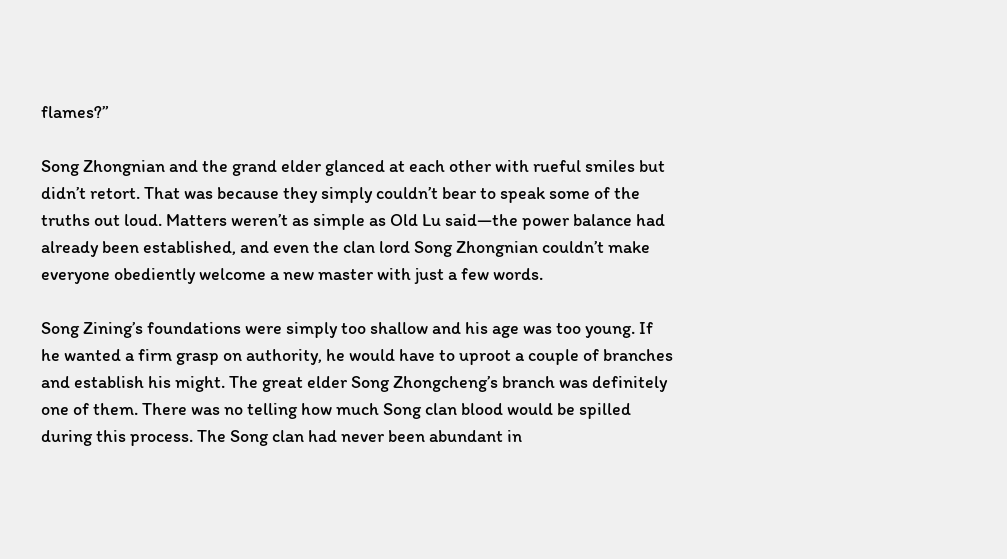flames?”

Song Zhongnian and the grand elder glanced at each other with rueful smiles but didn’t retort. That was because they simply couldn’t bear to speak some of the truths out loud. Matters weren’t as simple as Old Lu said—the power balance had already been established, and even the clan lord Song Zhongnian couldn’t make everyone obediently welcome a new master with just a few words.

Song Zining’s foundations were simply too shallow and his age was too young. If he wanted a firm grasp on authority, he would have to uproot a couple of branches and establish his might. The great elder Song Zhongcheng’s branch was definitely one of them. There was no telling how much Song clan blood would be spilled during this process. The Song clan had never been abundant in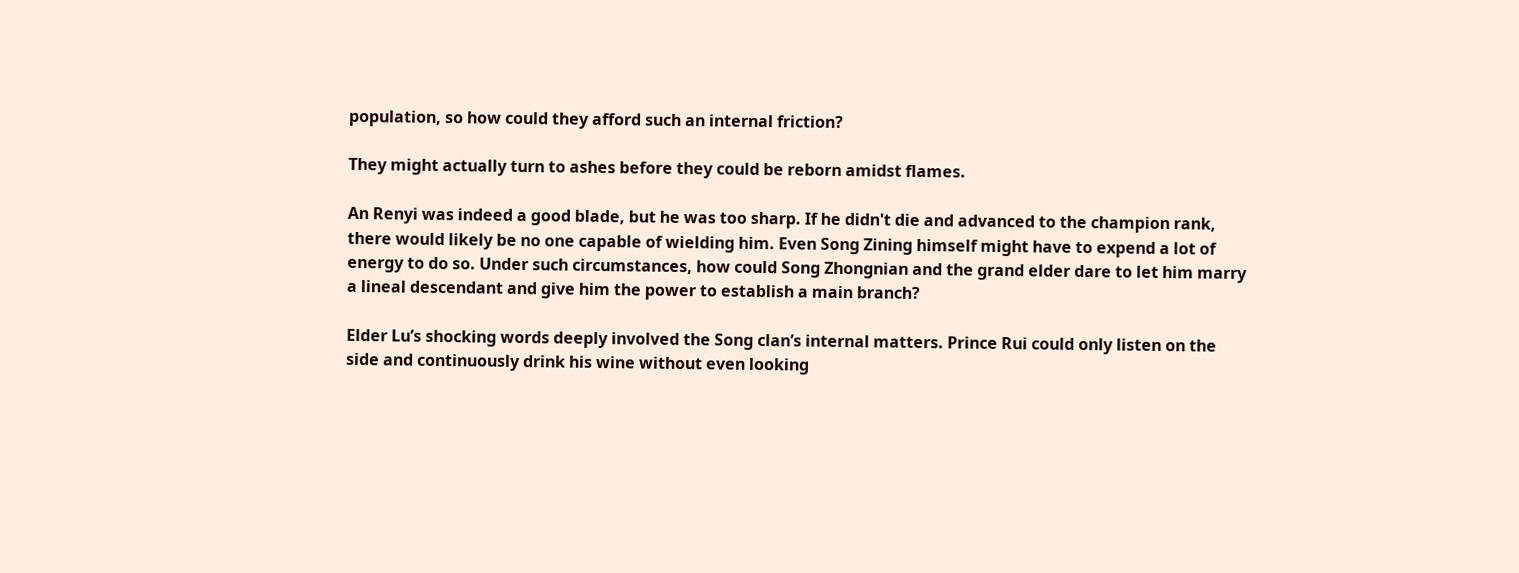population, so how could they afford such an internal friction?

They might actually turn to ashes before they could be reborn amidst flames.

An Renyi was indeed a good blade, but he was too sharp. If he didn't die and advanced to the champion rank, there would likely be no one capable of wielding him. Even Song Zining himself might have to expend a lot of energy to do so. Under such circumstances, how could Song Zhongnian and the grand elder dare to let him marry a lineal descendant and give him the power to establish a main branch?

Elder Lu’s shocking words deeply involved the Song clan’s internal matters. Prince Rui could only listen on the side and continuously drink his wine without even looking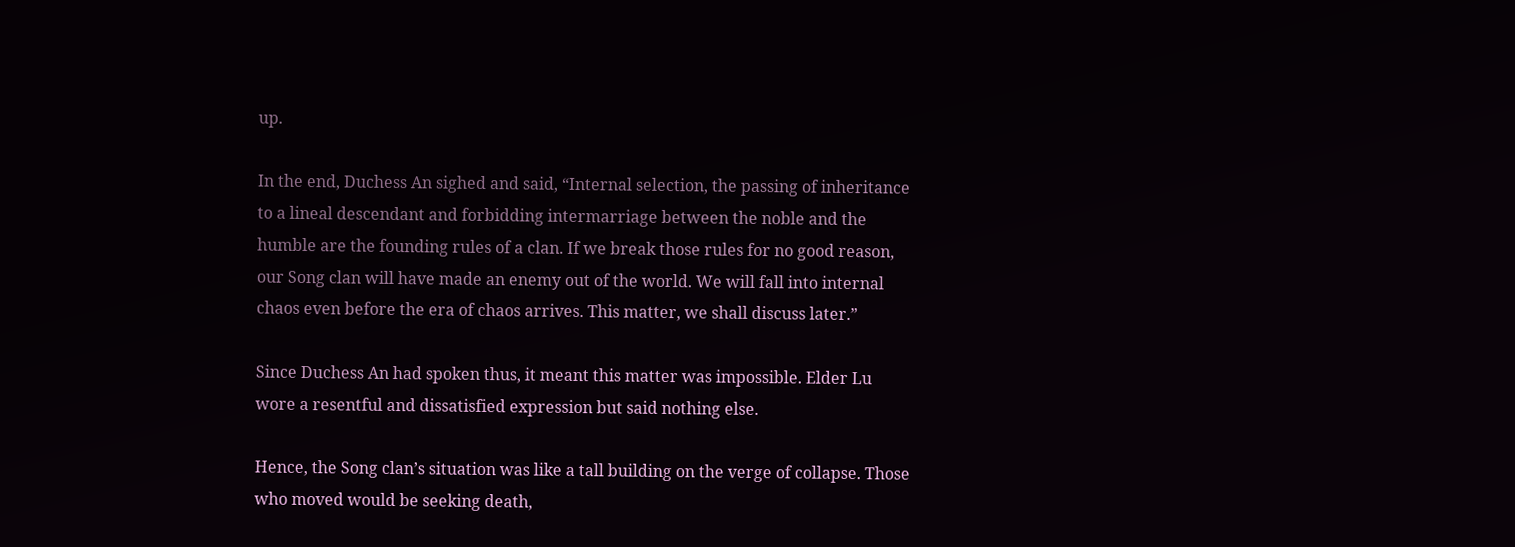up.

In the end, Duchess An sighed and said, “Internal selection, the passing of inheritance to a lineal descendant and forbidding intermarriage between the noble and the humble are the founding rules of a clan. If we break those rules for no good reason, our Song clan will have made an enemy out of the world. We will fall into internal chaos even before the era of chaos arrives. This matter, we shall discuss later.”

Since Duchess An had spoken thus, it meant this matter was impossible. Elder Lu wore a resentful and dissatisfied expression but said nothing else.

Hence, the Song clan’s situation was like a tall building on the verge of collapse. Those who moved would be seeking death,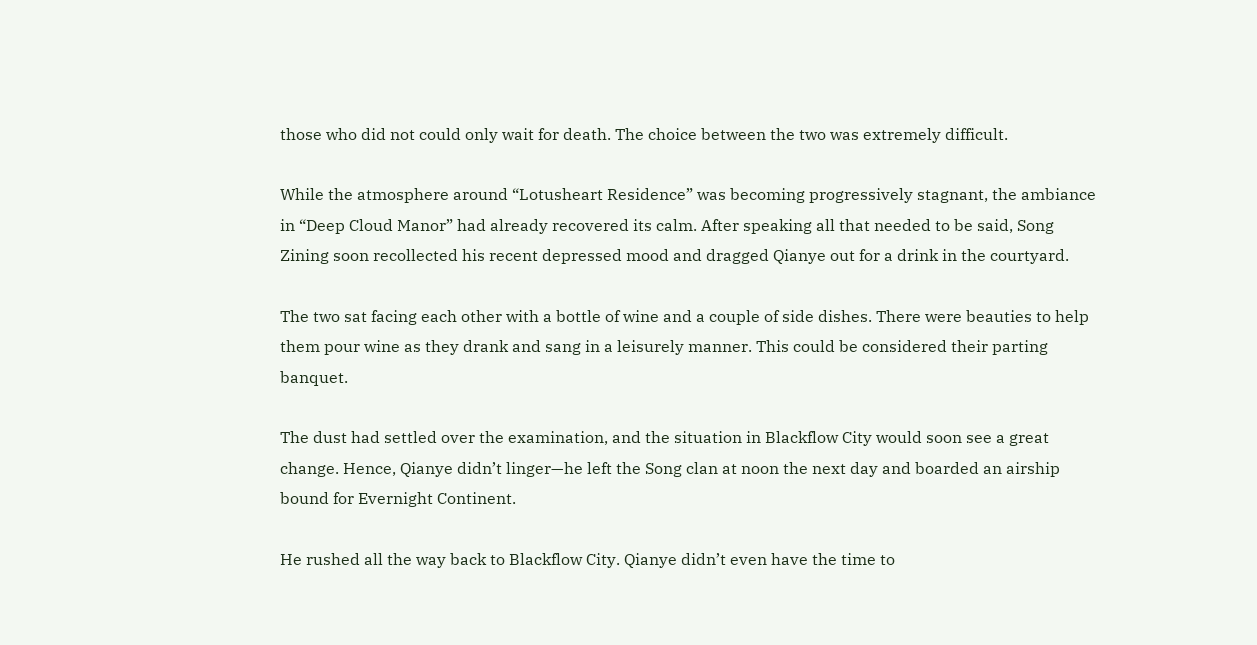those who did not could only wait for death. The choice between the two was extremely difficult.

While the atmosphere around “Lotusheart Residence” was becoming progressively stagnant, the ambiance in “Deep Cloud Manor” had already recovered its calm. After speaking all that needed to be said, Song Zining soon recollected his recent depressed mood and dragged Qianye out for a drink in the courtyard.

The two sat facing each other with a bottle of wine and a couple of side dishes. There were beauties to help them pour wine as they drank and sang in a leisurely manner. This could be considered their parting banquet.

The dust had settled over the examination, and the situation in Blackflow City would soon see a great change. Hence, Qianye didn’t linger—he left the Song clan at noon the next day and boarded an airship bound for Evernight Continent.

He rushed all the way back to Blackflow City. Qianye didn’t even have the time to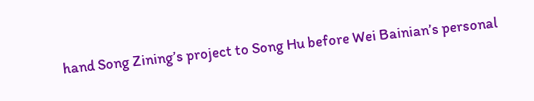hand Song Zining’s project to Song Hu before Wei Bainian’s personal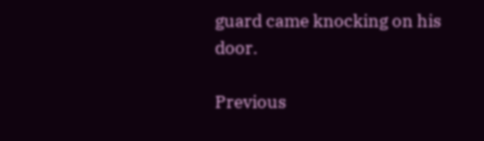guard came knocking on his door.

Previous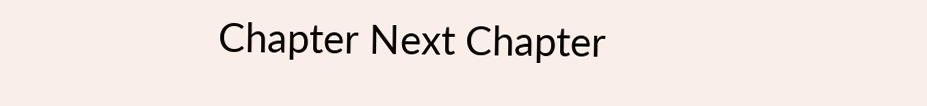Chapter Next Chapter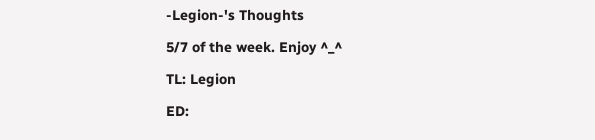-Legion-'s Thoughts

5/7 of the week. Enjoy ^_^

TL: Legion

ED: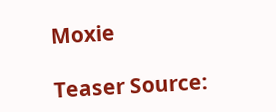Moxie

Teaser Source: